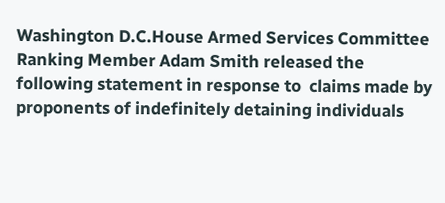Washington D.C.House Armed Services Committee Ranking Member Adam Smith released the following statement in response to  claims made by proponents of indefinitely detaining individuals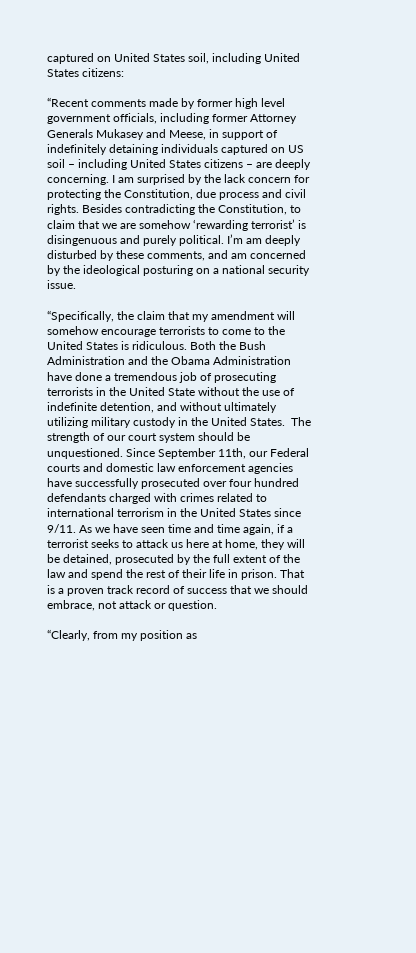captured on United States soil, including United States citizens:

“Recent comments made by former high level government officials, including former Attorney Generals Mukasey and Meese, in support of indefinitely detaining individuals captured on US soil – including United States citizens – are deeply concerning. I am surprised by the lack concern for protecting the Constitution, due process and civil rights. Besides contradicting the Constitution, to claim that we are somehow ‘rewarding terrorist’ is disingenuous and purely political. I’m am deeply disturbed by these comments, and am concerned by the ideological posturing on a national security issue.

“Specifically, the claim that my amendment will somehow encourage terrorists to come to the United States is ridiculous. Both the Bush Administration and the Obama Administration have done a tremendous job of prosecuting terrorists in the United State without the use of indefinite detention, and without ultimately utilizing military custody in the United States.  The strength of our court system should be unquestioned. Since September 11th, our Federal courts and domestic law enforcement agencies have successfully prosecuted over four hundred defendants charged with crimes related to international terrorism in the United States since 9/11. As we have seen time and time again, if a terrorist seeks to attack us here at home, they will be detained, prosecuted by the full extent of the law and spend the rest of their life in prison. That is a proven track record of success that we should embrace, not attack or question.

“Clearly, from my position as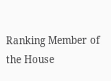Ranking Member of the House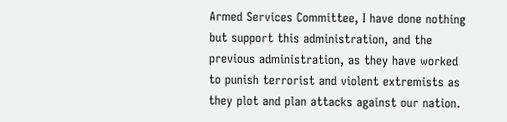Armed Services Committee, I have done nothing but support this administration, and the previous administration, as they have worked to punish terrorist and violent extremists as they plot and plan attacks against our nation.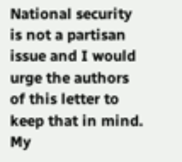National security is not a partisan issue and I would urge the authors of this letter to keep that in mind. My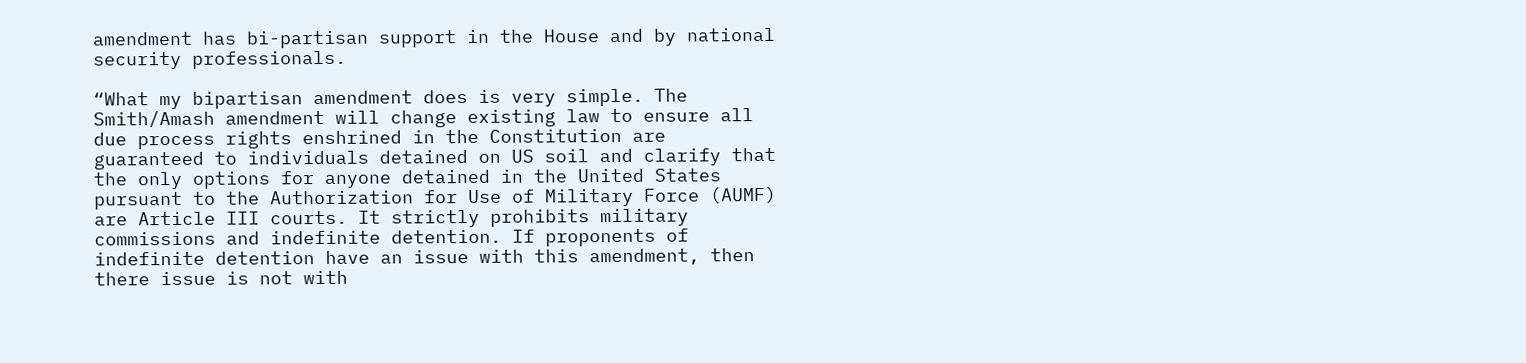amendment has bi-partisan support in the House and by national security professionals.

“What my bipartisan amendment does is very simple. The Smith/Amash amendment will change existing law to ensure all due process rights enshrined in the Constitution are guaranteed to individuals detained on US soil and clarify that the only options for anyone detained in the United States pursuant to the Authorization for Use of Military Force (AUMF) are Article III courts. It strictly prohibits military commissions and indefinite detention. If proponents of indefinite detention have an issue with this amendment, then there issue is not with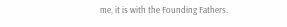me, it is with the Founding Fathers.